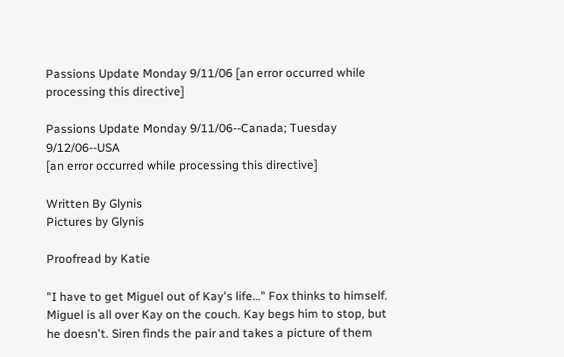Passions Update Monday 9/11/06 [an error occurred while processing this directive]

Passions Update Monday 9/11/06--Canada; Tuesday 9/12/06--USA
[an error occurred while processing this directive]

Written By Glynis
Pictures by Glynis

Proofread by Katie

"I have to get Miguel out of Kay's life…" Fox thinks to himself. Miguel is all over Kay on the couch. Kay begs him to stop, but he doesn't. Siren finds the pair and takes a picture of them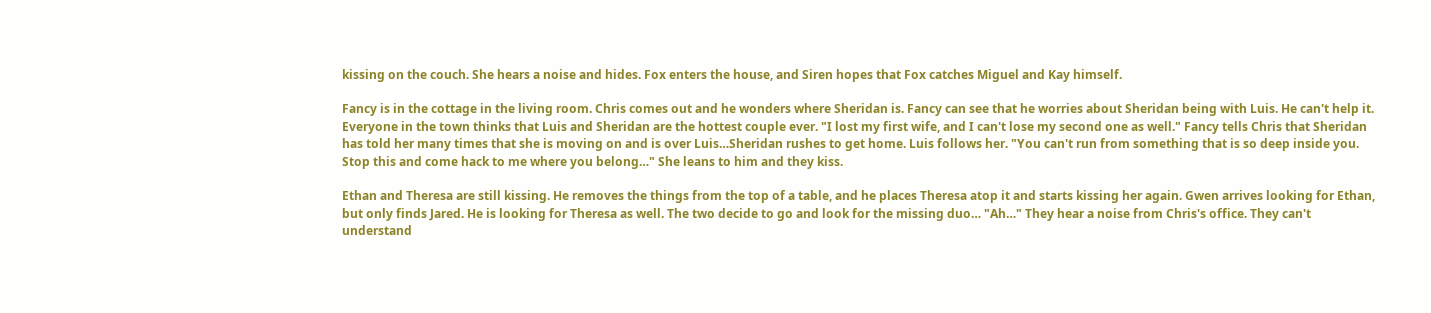kissing on the couch. She hears a noise and hides. Fox enters the house, and Siren hopes that Fox catches Miguel and Kay himself.

Fancy is in the cottage in the living room. Chris comes out and he wonders where Sheridan is. Fancy can see that he worries about Sheridan being with Luis. He can't help it. Everyone in the town thinks that Luis and Sheridan are the hottest couple ever. "I lost my first wife, and I can't lose my second one as well." Fancy tells Chris that Sheridan has told her many times that she is moving on and is over Luis…Sheridan rushes to get home. Luis follows her. "You can't run from something that is so deep inside you. Stop this and come hack to me where you belong…" She leans to him and they kiss.

Ethan and Theresa are still kissing. He removes the things from the top of a table, and he places Theresa atop it and starts kissing her again. Gwen arrives looking for Ethan, but only finds Jared. He is looking for Theresa as well. The two decide to go and look for the missing duo… "Ah…" They hear a noise from Chris's office. They can't understand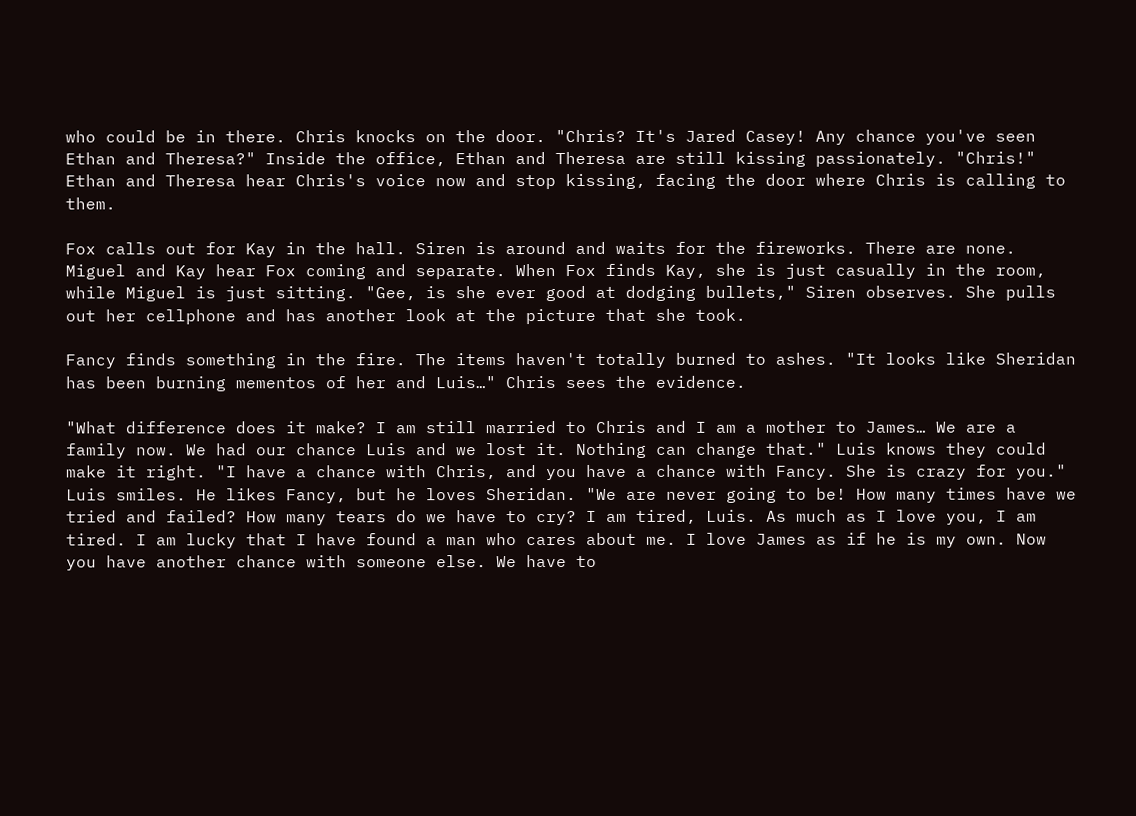who could be in there. Chris knocks on the door. "Chris? It's Jared Casey! Any chance you've seen Ethan and Theresa?" Inside the office, Ethan and Theresa are still kissing passionately. "Chris!" Ethan and Theresa hear Chris's voice now and stop kissing, facing the door where Chris is calling to them.

Fox calls out for Kay in the hall. Siren is around and waits for the fireworks. There are none. Miguel and Kay hear Fox coming and separate. When Fox finds Kay, she is just casually in the room, while Miguel is just sitting. "Gee, is she ever good at dodging bullets," Siren observes. She pulls out her cellphone and has another look at the picture that she took.

Fancy finds something in the fire. The items haven't totally burned to ashes. "It looks like Sheridan has been burning mementos of her and Luis…" Chris sees the evidence.

"What difference does it make? I am still married to Chris and I am a mother to James… We are a family now. We had our chance Luis and we lost it. Nothing can change that." Luis knows they could make it right. "I have a chance with Chris, and you have a chance with Fancy. She is crazy for you." Luis smiles. He likes Fancy, but he loves Sheridan. "We are never going to be! How many times have we tried and failed? How many tears do we have to cry? I am tired, Luis. As much as I love you, I am tired. I am lucky that I have found a man who cares about me. I love James as if he is my own. Now you have another chance with someone else. We have to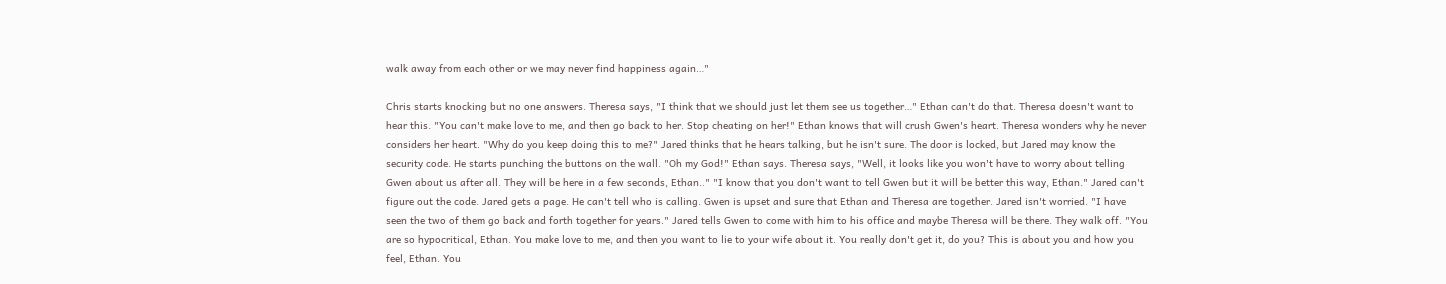walk away from each other or we may never find happiness again…"

Chris starts knocking but no one answers. Theresa says, "I think that we should just let them see us together…" Ethan can't do that. Theresa doesn't want to hear this. "You can't make love to me, and then go back to her. Stop cheating on her!" Ethan knows that will crush Gwen's heart. Theresa wonders why he never considers her heart. "Why do you keep doing this to me?" Jared thinks that he hears talking, but he isn't sure. The door is locked, but Jared may know the security code. He starts punching the buttons on the wall. "Oh my God!" Ethan says. Theresa says, "Well, it looks like you won't have to worry about telling Gwen about us after all. They will be here in a few seconds, Ethan.." "I know that you don't want to tell Gwen but it will be better this way, Ethan." Jared can't figure out the code. Jared gets a page. He can't tell who is calling. Gwen is upset and sure that Ethan and Theresa are together. Jared isn't worried. "I have seen the two of them go back and forth together for years." Jared tells Gwen to come with him to his office and maybe Theresa will be there. They walk off. "You are so hypocritical, Ethan. You make love to me, and then you want to lie to your wife about it. You really don't get it, do you? This is about you and how you feel, Ethan. You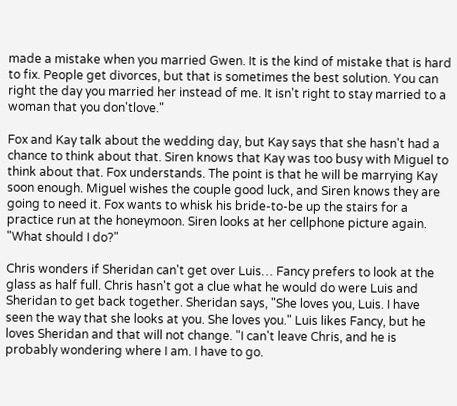made a mistake when you married Gwen. It is the kind of mistake that is hard to fix. People get divorces, but that is sometimes the best solution. You can right the day you married her instead of me. It isn't right to stay married to a woman that you don'tlove."

Fox and Kay talk about the wedding day, but Kay says that she hasn't had a chance to think about that. Siren knows that Kay was too busy with Miguel to think about that. Fox understands. The point is that he will be marrying Kay soon enough. Miguel wishes the couple good luck, and Siren knows they are going to need it. Fox wants to whisk his bride-to-be up the stairs for a practice run at the honeymoon. Siren looks at her cellphone picture again. "What should I do?"

Chris wonders if Sheridan can't get over Luis… Fancy prefers to look at the glass as half full. Chris hasn't got a clue what he would do were Luis and Sheridan to get back together. Sheridan says, "She loves you, Luis. I have seen the way that she looks at you. She loves you." Luis likes Fancy, but he loves Sheridan and that will not change. "I can't leave Chris, and he is probably wondering where I am. I have to go.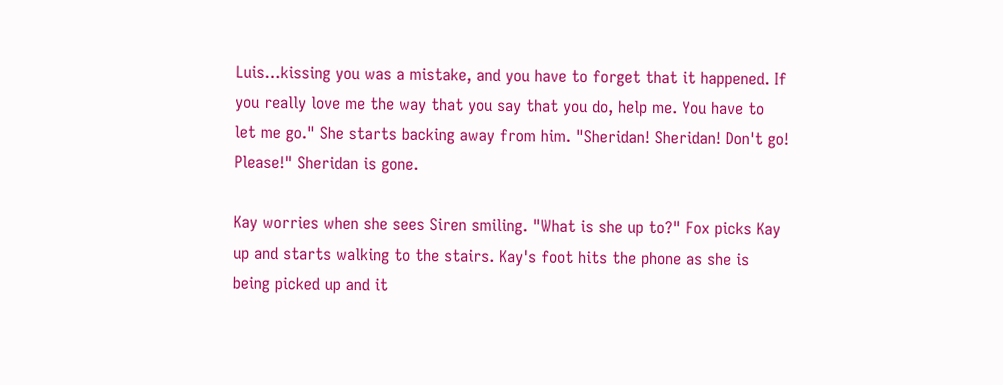Luis…kissing you was a mistake, and you have to forget that it happened. If you really love me the way that you say that you do, help me. You have to let me go." She starts backing away from him. "Sheridan! Sheridan! Don't go! Please!" Sheridan is gone.

Kay worries when she sees Siren smiling. "What is she up to?" Fox picks Kay up and starts walking to the stairs. Kay's foot hits the phone as she is being picked up and it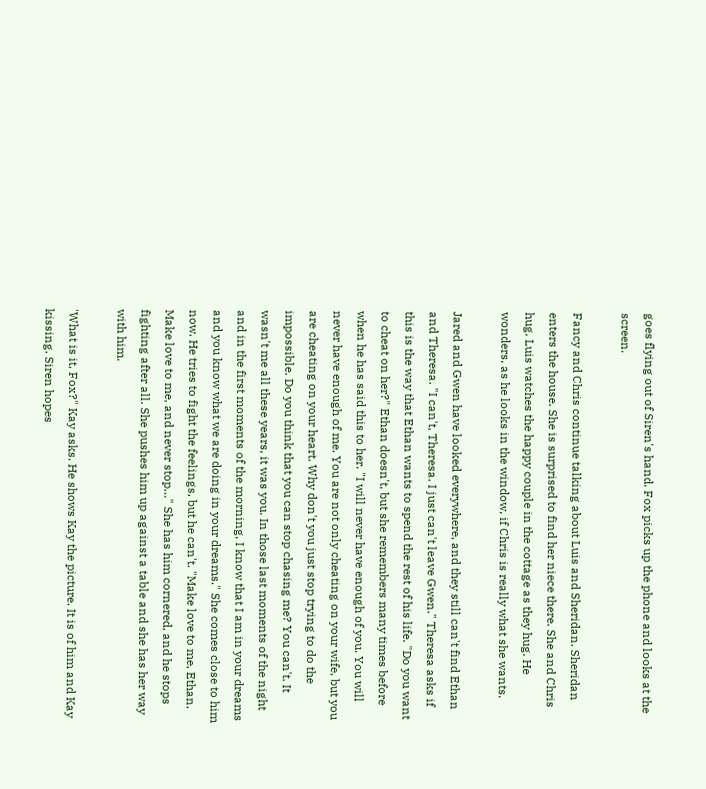goes flying out of Siren's hand. Fox picks up the phone and looks at the screen.

Fancy and Chris continue talking about Luis and Sheridan. Sheridan enters the house. She is surprised to find her niece there. She and Chris hug. Luis watches the happy couple in the cottage as they hug. He wonders, as he looks in the window, if Chris is really what she wants.

Jared and Gwen have looked everywhere, and they still can't find Ethan and Theresa. "I can't, Theresa. I just can't leave Gwen." Theresa asks if this is the way that Ethan wants to spend the rest of his life. "Do you want to cheat on her?" Ethan doesn't, but she remembers many times before when he has said this to her. "I will never have enough of you. You will never have enough of me. You are not only cheating on your wife, but you are cheating on your heart. Why don't you just stop trying to do the impossible. Do you think that you can stop chasing me? You can't. It wasn't me all these years, it was you. In those last moments of the night and in the first moments of the morning, I know that I am in your dreams and you know what we are doing in your dreams." She comes close to him now. He tries to fight the feelings, but he can't. "Make love to me, Ethan. Make love to me, and never stop…" She has him cornered, and he stops fighting after all. She pushes him up against a table and she has her way with him.

'What is it, Fox?" Kay asks. He shows Kay the picture. It is of him and Kay kissing. Siren hopes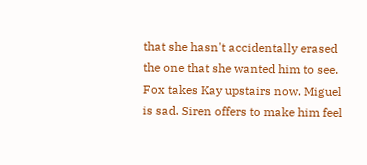that she hasn't accidentally erased the one that she wanted him to see. Fox takes Kay upstairs now. Miguel is sad. Siren offers to make him feel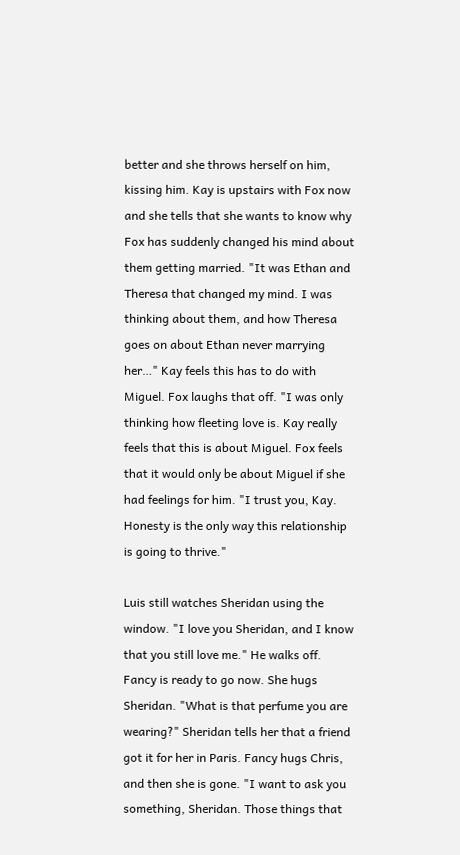better and she throws herself on him, kissing him. Kay is upstairs with Fox now and she tells that she wants to know why Fox has suddenly changed his mind about them getting married. "It was Ethan and Theresa that changed my mind. I was thinking about them, and how Theresa goes on about Ethan never marrying her…" Kay feels this has to do with Miguel. Fox laughs that off. "I was only thinking how fleeting love is. Kay really feels that this is about Miguel. Fox feels that it would only be about Miguel if she had feelings for him. "I trust you, Kay. Honesty is the only way this relationship is going to thrive."

Luis still watches Sheridan using the window. "I love you Sheridan, and I know that you still love me." He walks off. Fancy is ready to go now. She hugs Sheridan. "What is that perfume you are wearing?" Sheridan tells her that a friend got it for her in Paris. Fancy hugs Chris, and then she is gone. "I want to ask you something, Sheridan. Those things that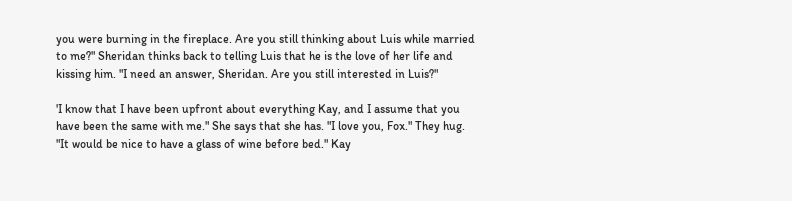you were burning in the fireplace. Are you still thinking about Luis while married to me?" Sheridan thinks back to telling Luis that he is the love of her life and kissing him. "I need an answer, Sheridan. Are you still interested in Luis?"

'I know that I have been upfront about everything Kay, and I assume that you have been the same with me." She says that she has. "I love you, Fox." They hug. "It would be nice to have a glass of wine before bed." Kay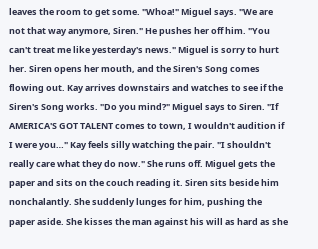leaves the room to get some. "Whoa!" Miguel says. "We are not that way anymore, Siren." He pushes her off him. "You can't treat me like yesterday's news." Miguel is sorry to hurt her. Siren opens her mouth, and the Siren's Song comes flowing out. Kay arrives downstairs and watches to see if the Siren's Song works. "Do you mind?" Miguel says to Siren. "If AMERICA'S GOT TALENT comes to town, I wouldn't audition if I were you…" Kay feels silly watching the pair. "I shouldn't really care what they do now." She runs off. Miguel gets the paper and sits on the couch reading it. Siren sits beside him nonchalantly. She suddenly lunges for him, pushing the paper aside. She kisses the man against his will as hard as she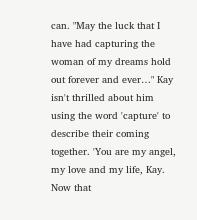can. "May the luck that I have had capturing the woman of my dreams hold out forever and ever…" Kay isn't thrilled about him using the word 'capture' to describe their coming together. 'You are my angel, my love and my life, Kay. Now that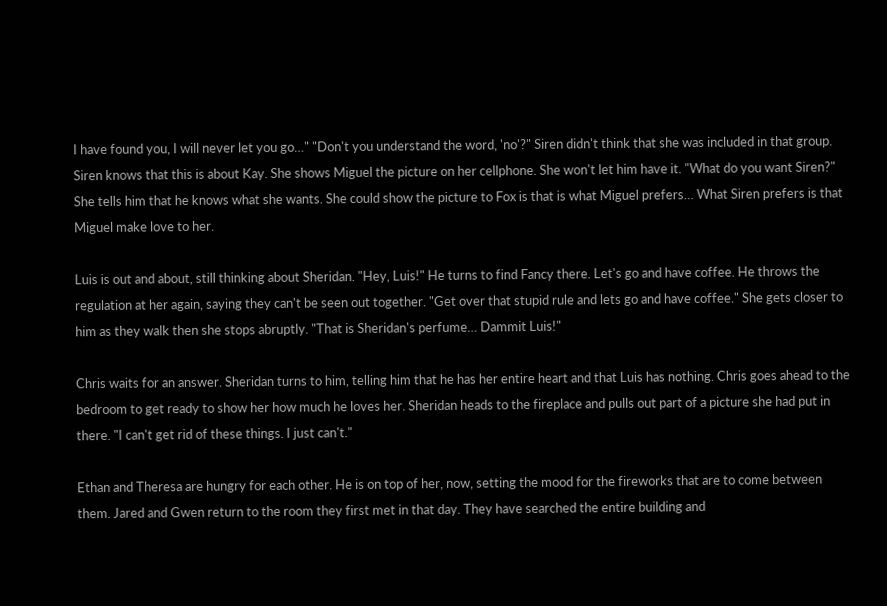I have found you, I will never let you go…" "Don't you understand the word, 'no'?" Siren didn't think that she was included in that group. Siren knows that this is about Kay. She shows Miguel the picture on her cellphone. She won't let him have it. "What do you want Siren?" She tells him that he knows what she wants. She could show the picture to Fox is that is what Miguel prefers… What Siren prefers is that Miguel make love to her.

Luis is out and about, still thinking about Sheridan. "Hey, Luis!" He turns to find Fancy there. Let's go and have coffee. He throws the regulation at her again, saying they can't be seen out together. "Get over that stupid rule and lets go and have coffee." She gets closer to him as they walk then she stops abruptly. "That is Sheridan's perfume… Dammit Luis!"

Chris waits for an answer. Sheridan turns to him, telling him that he has her entire heart and that Luis has nothing. Chris goes ahead to the bedroom to get ready to show her how much he loves her. Sheridan heads to the fireplace and pulls out part of a picture she had put in there. "I can't get rid of these things. I just can't."

Ethan and Theresa are hungry for each other. He is on top of her, now, setting the mood for the fireworks that are to come between them. Jared and Gwen return to the room they first met in that day. They have searched the entire building and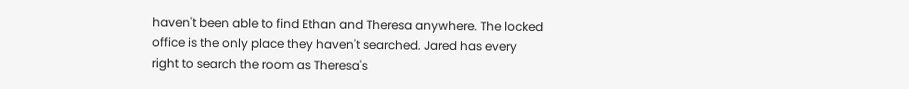haven't been able to find Ethan and Theresa anywhere. The locked office is the only place they haven't searched. Jared has every right to search the room as Theresa's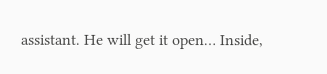assistant. He will get it open… Inside,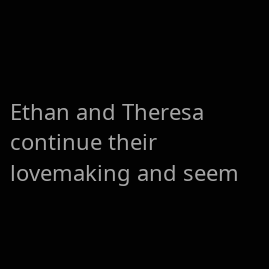Ethan and Theresa continue their lovemaking and seem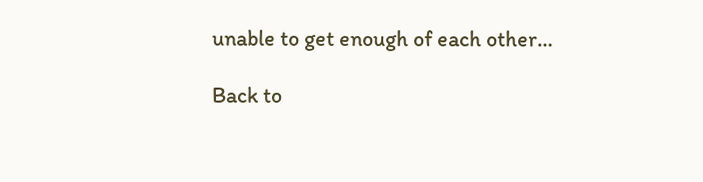unable to get enough of each other…

Back to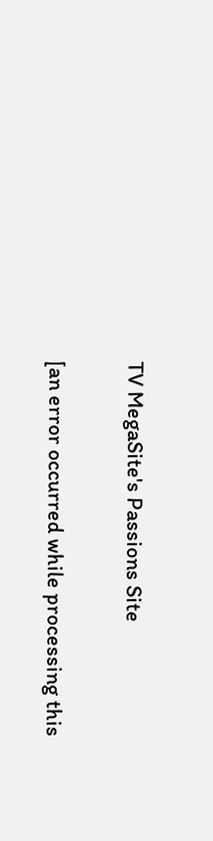TV MegaSite's Passions Site

[an error occurred while processing this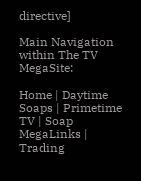directive]

Main Navigation within The TV MegaSite:

Home | Daytime Soaps | Primetime TV | Soap MegaLinks | Trading